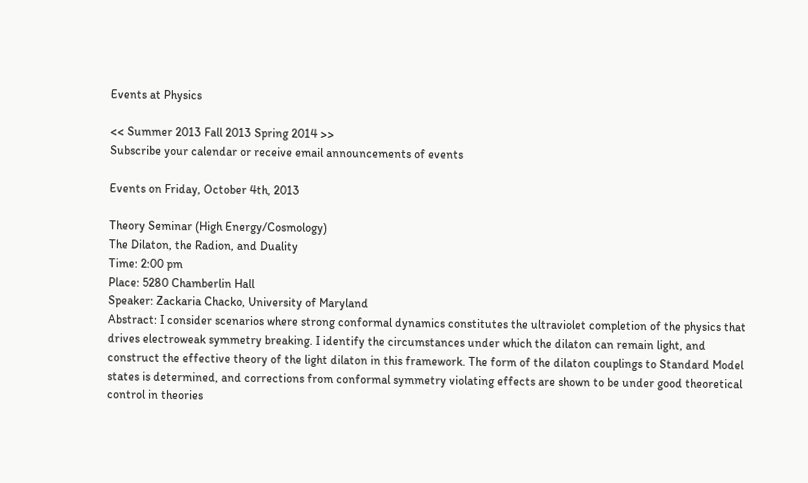Events at Physics

<< Summer 2013 Fall 2013 Spring 2014 >>
Subscribe your calendar or receive email announcements of events

Events on Friday, October 4th, 2013

Theory Seminar (High Energy/Cosmology)
The Dilaton, the Radion, and Duality
Time: 2:00 pm
Place: 5280 Chamberlin Hall
Speaker: Zackaria Chacko, University of Maryland
Abstract: I consider scenarios where strong conformal dynamics constitutes the ultraviolet completion of the physics that drives electroweak symmetry breaking. I identify the circumstances under which the dilaton can remain light, and construct the effective theory of the light dilaton in this framework. The form of the dilaton couplings to Standard Model states is determined, and corrections from conformal symmetry violating effects are shown to be under good theoretical control in theories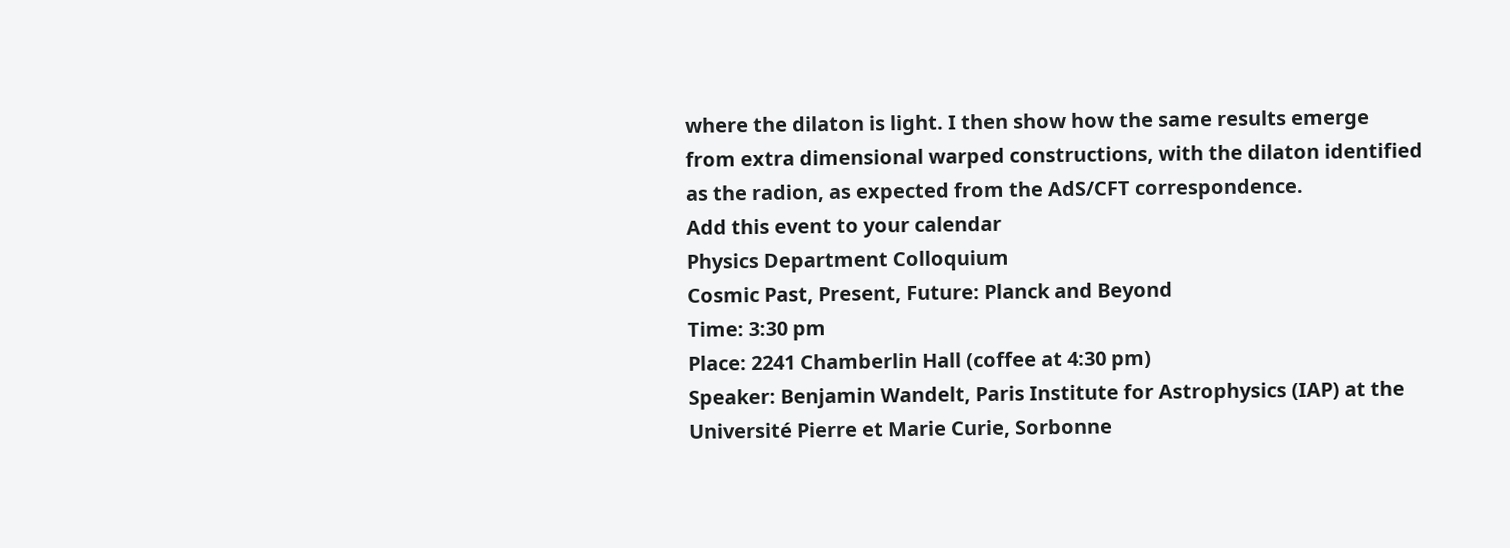where the dilaton is light. I then show how the same results emerge from extra dimensional warped constructions, with the dilaton identified as the radion, as expected from the AdS/CFT correspondence.
Add this event to your calendar
Physics Department Colloquium
Cosmic Past, Present, Future: Planck and Beyond
Time: 3:30 pm
Place: 2241 Chamberlin Hall (coffee at 4:30 pm)
Speaker: Benjamin Wandelt, Paris Institute for Astrophysics (IAP) at the Université Pierre et Marie Curie, Sorbonne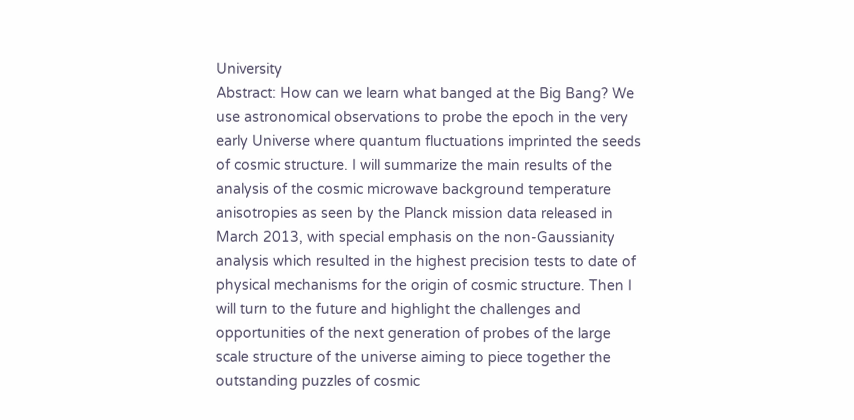University
Abstract: How can we learn what banged at the Big Bang? We use astronomical observations to probe the epoch in the very early Universe where quantum fluctuations imprinted the seeds of cosmic structure. I will summarize the main results of the analysis of the cosmic microwave background temperature anisotropies as seen by the Planck mission data released in March 2013, with special emphasis on the non-Gaussianity analysis which resulted in the highest precision tests to date of physical mechanisms for the origin of cosmic structure. Then I will turn to the future and highlight the challenges and opportunities of the next generation of probes of the large scale structure of the universe aiming to piece together the outstanding puzzles of cosmic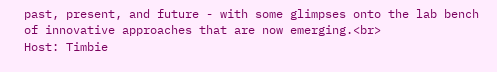past, present, and future - with some glimpses onto the lab bench of innovative approaches that are now emerging.<br>
Host: Timbie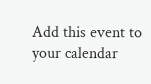Add this event to your calendar